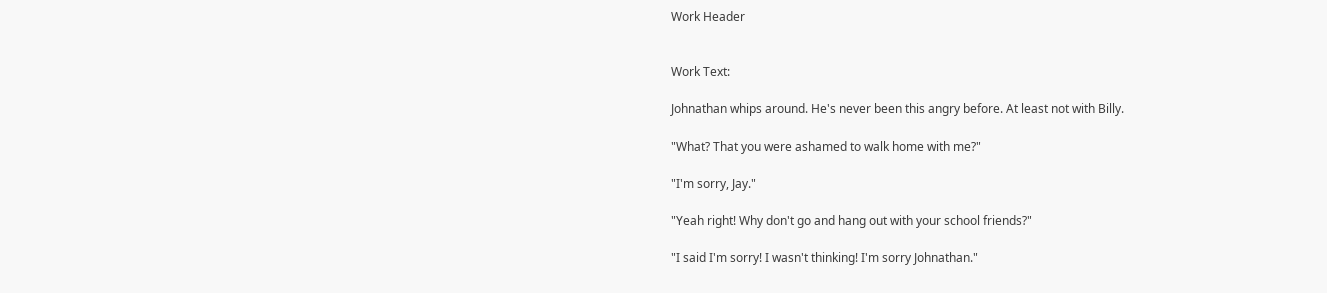Work Header


Work Text:

Johnathan whips around. He's never been this angry before. At least not with Billy.

"What? That you were ashamed to walk home with me?"

"I'm sorry, Jay."

"Yeah right! Why don't go and hang out with your school friends?"

"I said I'm sorry! I wasn't thinking! I'm sorry Johnathan."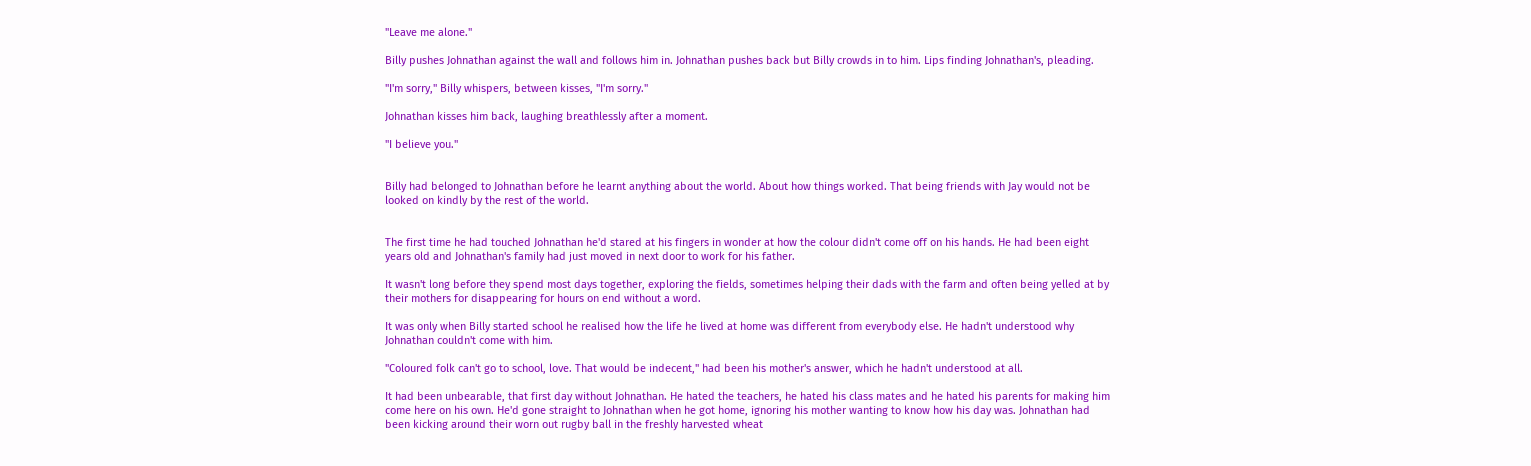"Leave me alone."

Billy pushes Johnathan against the wall and follows him in. Johnathan pushes back but Billy crowds in to him. Lips finding Johnathan's, pleading.

"I'm sorry," Billy whispers, between kisses, "I'm sorry."

Johnathan kisses him back, laughing breathlessly after a moment.

"I believe you."


Billy had belonged to Johnathan before he learnt anything about the world. About how things worked. That being friends with Jay would not be looked on kindly by the rest of the world.


The first time he had touched Johnathan he'd stared at his fingers in wonder at how the colour didn't come off on his hands. He had been eight years old and Johnathan's family had just moved in next door to work for his father.

It wasn't long before they spend most days together, exploring the fields, sometimes helping their dads with the farm and often being yelled at by their mothers for disappearing for hours on end without a word.

It was only when Billy started school he realised how the life he lived at home was different from everybody else. He hadn't understood why Johnathan couldn't come with him.

"Coloured folk can't go to school, love. That would be indecent," had been his mother's answer, which he hadn't understood at all.

It had been unbearable, that first day without Johnathan. He hated the teachers, he hated his class mates and he hated his parents for making him come here on his own. He'd gone straight to Johnathan when he got home, ignoring his mother wanting to know how his day was. Johnathan had been kicking around their worn out rugby ball in the freshly harvested wheat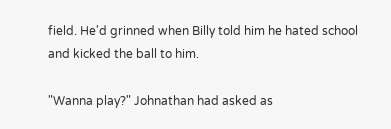field. He'd grinned when Billy told him he hated school and kicked the ball to him.

"Wanna play?" Johnathan had asked as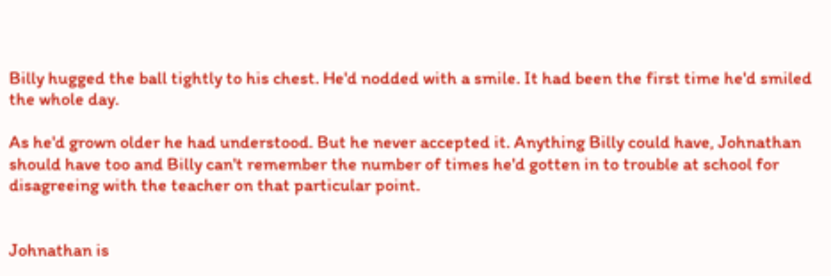Billy hugged the ball tightly to his chest. He'd nodded with a smile. It had been the first time he'd smiled the whole day.

As he'd grown older he had understood. But he never accepted it. Anything Billy could have, Johnathan should have too and Billy can't remember the number of times he'd gotten in to trouble at school for disagreeing with the teacher on that particular point.


Johnathan is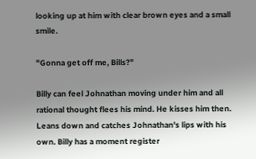looking up at him with clear brown eyes and a small smile.

"Gonna get off me, Bills?"

Billy can feel Johnathan moving under him and all rational thought flees his mind. He kisses him then. Leans down and catches Johnathan's lips with his own. Billy has a moment register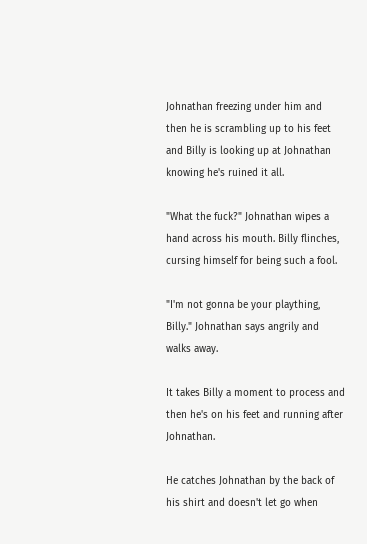Johnathan freezing under him and then he is scrambling up to his feet and Billy is looking up at Johnathan knowing he's ruined it all.

"What the fuck?" Johnathan wipes a hand across his mouth. Billy flinches, cursing himself for being such a fool.

"I'm not gonna be your plaything, Billy." Johnathan says angrily and walks away.

It takes Billy a moment to process and then he's on his feet and running after Johnathan.

He catches Johnathan by the back of his shirt and doesn't let go when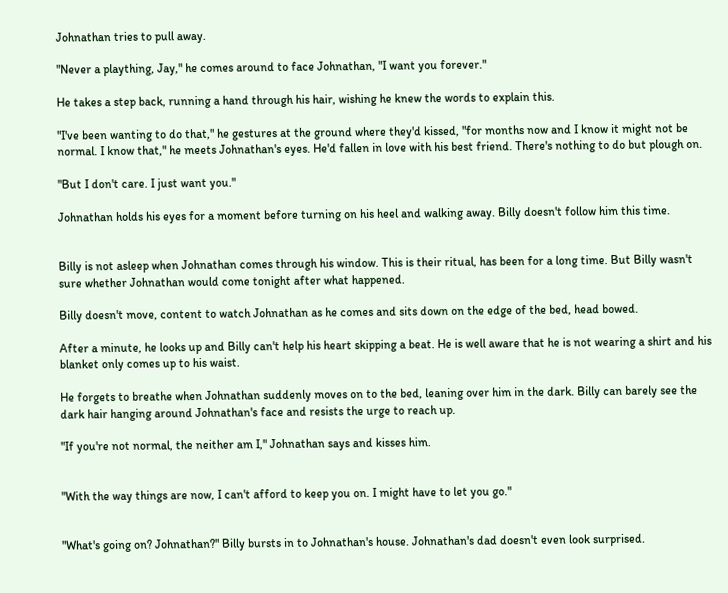Johnathan tries to pull away.

"Never a plaything, Jay," he comes around to face Johnathan, "I want you forever."

He takes a step back, running a hand through his hair, wishing he knew the words to explain this.

"I've been wanting to do that," he gestures at the ground where they'd kissed, "for months now and I know it might not be normal. I know that," he meets Johnathan's eyes. He'd fallen in love with his best friend. There's nothing to do but plough on.

"But I don't care. I just want you."

Johnathan holds his eyes for a moment before turning on his heel and walking away. Billy doesn't follow him this time.


Billy is not asleep when Johnathan comes through his window. This is their ritual, has been for a long time. But Billy wasn't sure whether Johnathan would come tonight after what happened.

Billy doesn't move, content to watch Johnathan as he comes and sits down on the edge of the bed, head bowed.

After a minute, he looks up and Billy can't help his heart skipping a beat. He is well aware that he is not wearing a shirt and his blanket only comes up to his waist.

He forgets to breathe when Johnathan suddenly moves on to the bed, leaning over him in the dark. Billy can barely see the dark hair hanging around Johnathan's face and resists the urge to reach up.

"If you're not normal, the neither am I," Johnathan says and kisses him.


"With the way things are now, I can't afford to keep you on. I might have to let you go."


"What's going on? Johnathan?" Billy bursts in to Johnathan's house. Johnathan's dad doesn't even look surprised.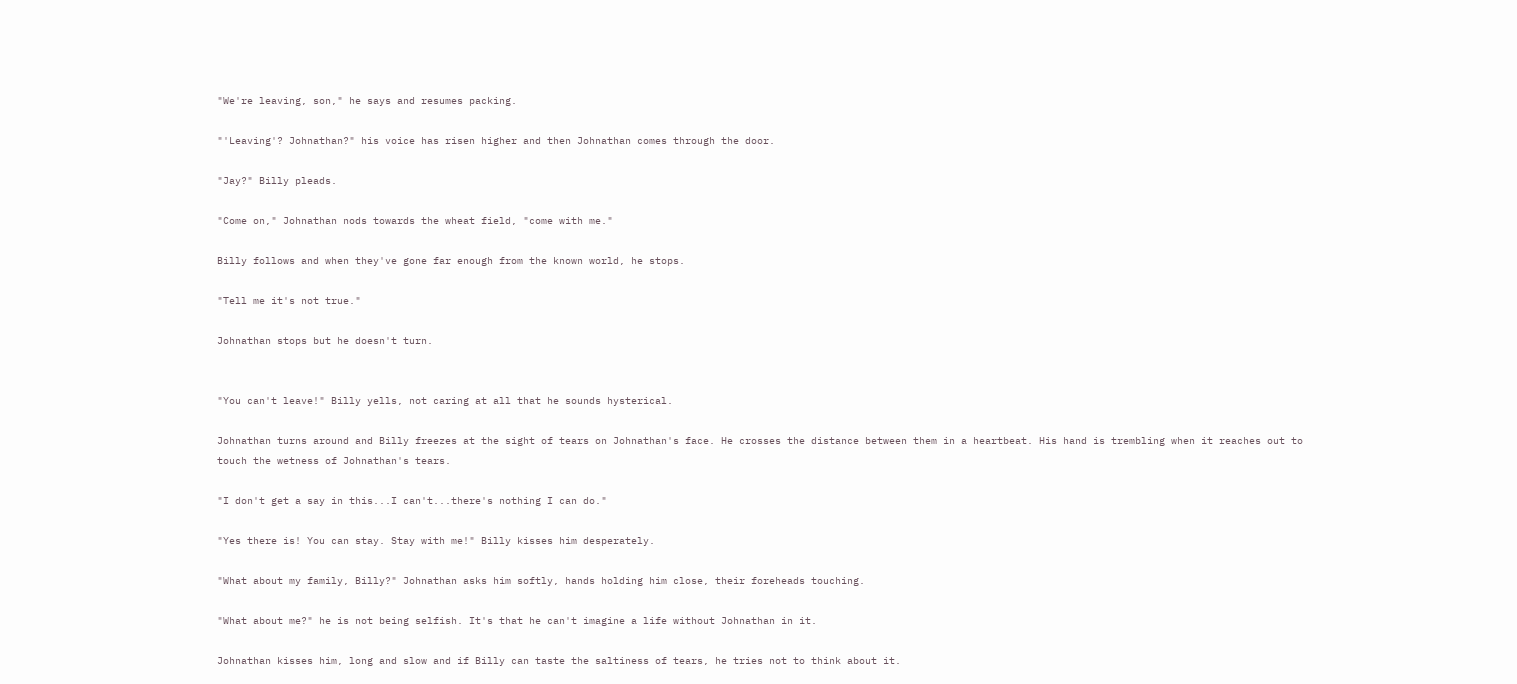"We're leaving, son," he says and resumes packing.

"'Leaving'? Johnathan?" his voice has risen higher and then Johnathan comes through the door.

"Jay?" Billy pleads.

"Come on," Johnathan nods towards the wheat field, "come with me."

Billy follows and when they've gone far enough from the known world, he stops.

"Tell me it's not true."

Johnathan stops but he doesn't turn.


"You can't leave!" Billy yells, not caring at all that he sounds hysterical.

Johnathan turns around and Billy freezes at the sight of tears on Johnathan's face. He crosses the distance between them in a heartbeat. His hand is trembling when it reaches out to touch the wetness of Johnathan's tears.

"I don't get a say in this...I can't...there's nothing I can do."

"Yes there is! You can stay. Stay with me!" Billy kisses him desperately.

"What about my family, Billy?" Johnathan asks him softly, hands holding him close, their foreheads touching.

"What about me?" he is not being selfish. It's that he can't imagine a life without Johnathan in it.

Johnathan kisses him, long and slow and if Billy can taste the saltiness of tears, he tries not to think about it.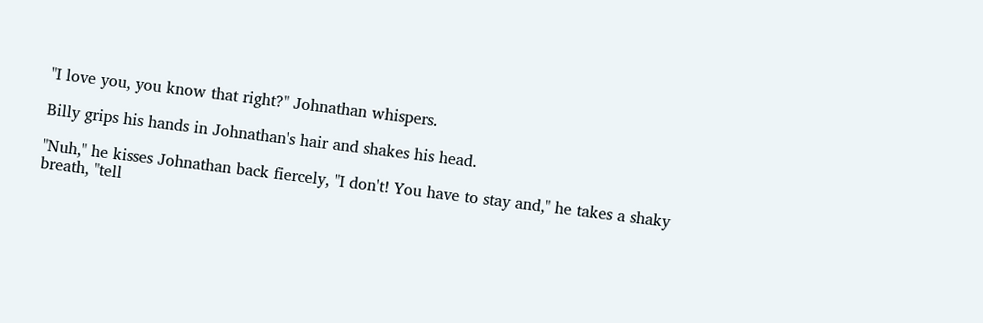"I love you, you know that right?" Johnathan whispers.

Billy grips his hands in Johnathan's hair and shakes his head.

"Nuh," he kisses Johnathan back fiercely, "I don't! You have to stay and," he takes a shaky breath, "tell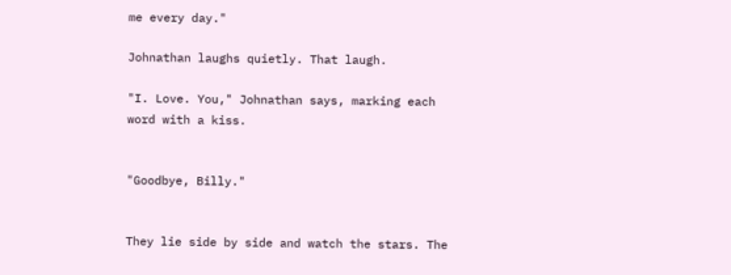me every day."

Johnathan laughs quietly. That laugh.

"I. Love. You," Johnathan says, marking each word with a kiss.


"Goodbye, Billy."


They lie side by side and watch the stars. The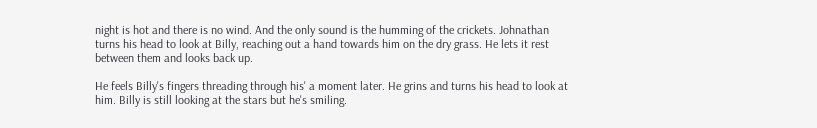night is hot and there is no wind. And the only sound is the humming of the crickets. Johnathan turns his head to look at Billy, reaching out a hand towards him on the dry grass. He lets it rest between them and looks back up.

He feels Billy's fingers threading through his' a moment later. He grins and turns his head to look at him. Billy is still looking at the stars but he's smiling.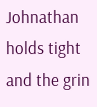Johnathan holds tight and the grin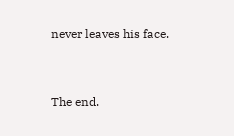never leaves his face.


The end.